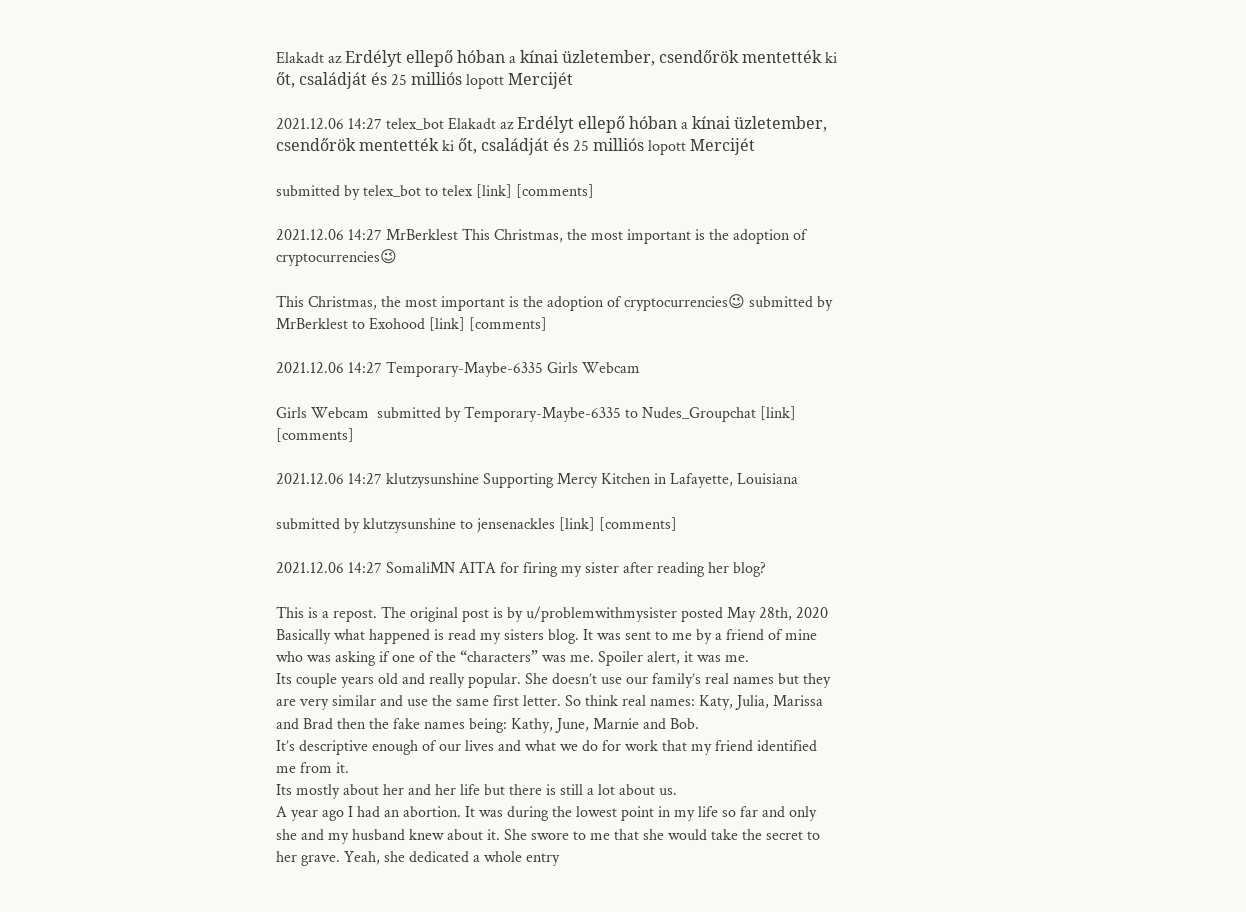Elakadt az Erdélyt ellepő hóban a kínai üzletember, csendőrök mentették ki őt, családját és 25 milliós lopott Mercijét

2021.12.06 14:27 telex_bot Elakadt az Erdélyt ellepő hóban a kínai üzletember, csendőrök mentették ki őt, családját és 25 milliós lopott Mercijét

submitted by telex_bot to telex [link] [comments]

2021.12.06 14:27 MrBerklest This Christmas, the most important is the adoption of cryptocurrencies😉

This Christmas, the most important is the adoption of cryptocurrencies😉 submitted by MrBerklest to Exohood [link] [comments]

2021.12.06 14:27 Temporary-Maybe-6335 Girls Webcam

Girls Webcam  submitted by Temporary-Maybe-6335 to Nudes_Groupchat [link] [comments]

2021.12.06 14:27 klutzysunshine Supporting Mercy Kitchen in Lafayette, Louisiana

submitted by klutzysunshine to jensenackles [link] [comments]

2021.12.06 14:27 SomaliMN AITA for firing my sister after reading her blog?

This is a repost. The original post is by u/problemwithmysister posted May 28th, 2020
Basically what happened is read my sisters blog. It was sent to me by a friend of mine who was asking if one of the “characters” was me. Spoiler alert, it was me.
Its couple years old and really popular. She doesn’t use our family’s real names but they are very similar and use the same first letter. So think real names: Katy, Julia, Marissa and Brad then the fake names being: Kathy, June, Marnie and Bob.
It’s descriptive enough of our lives and what we do for work that my friend identified me from it.
Its mostly about her and her life but there is still a lot about us.
A year ago I had an abortion. It was during the lowest point in my life so far and only she and my husband knew about it. She swore to me that she would take the secret to her grave. Yeah, she dedicated a whole entry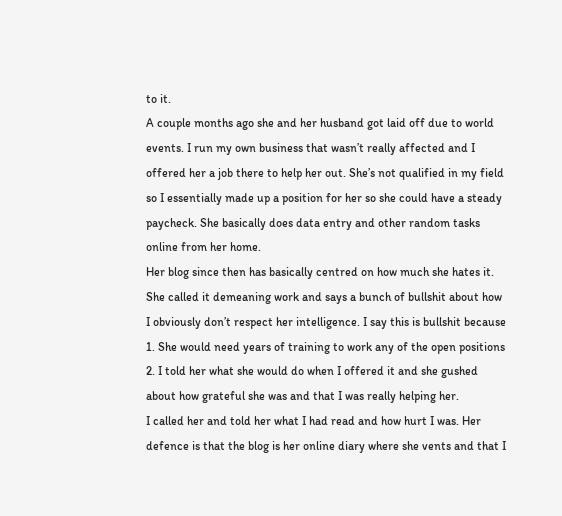to it.
A couple months ago she and her husband got laid off due to world events. I run my own business that wasn’t really affected and I offered her a job there to help her out. She’s not qualified in my field so I essentially made up a position for her so she could have a steady paycheck. She basically does data entry and other random tasks online from her home.
Her blog since then has basically centred on how much she hates it. She called it demeaning work and says a bunch of bullshit about how I obviously don’t respect her intelligence. I say this is bullshit because 1. She would need years of training to work any of the open positions 2. I told her what she would do when I offered it and she gushed about how grateful she was and that I was really helping her.
I called her and told her what I had read and how hurt I was. Her defence is that the blog is her online diary where she vents and that I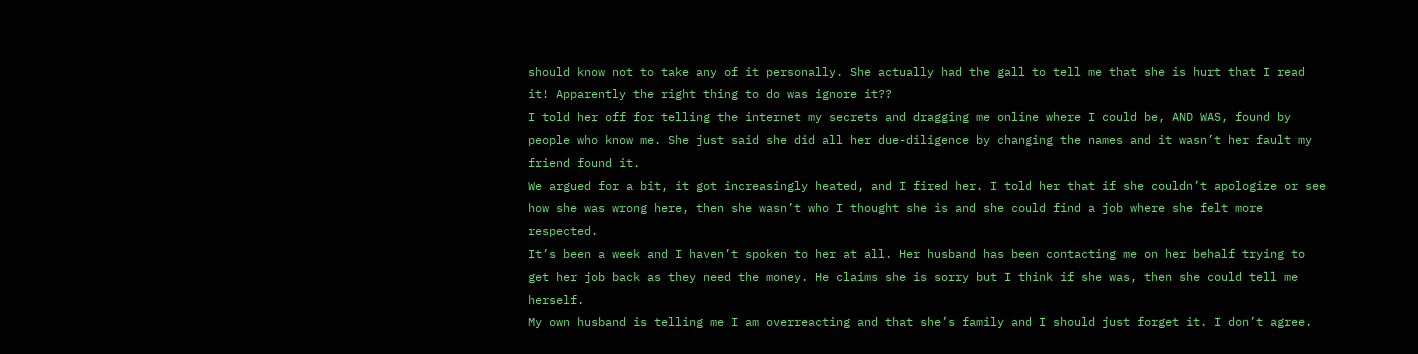should know not to take any of it personally. She actually had the gall to tell me that she is hurt that I read it! Apparently the right thing to do was ignore it??
I told her off for telling the internet my secrets and dragging me online where I could be, AND WAS, found by people who know me. She just said she did all her due-diligence by changing the names and it wasn’t her fault my friend found it.
We argued for a bit, it got increasingly heated, and I fired her. I told her that if she couldn’t apologize or see how she was wrong here, then she wasn’t who I thought she is and she could find a job where she felt more respected.
It’s been a week and I haven’t spoken to her at all. Her husband has been contacting me on her behalf trying to get her job back as they need the money. He claims she is sorry but I think if she was, then she could tell me herself.
My own husband is telling me I am overreacting and that she’s family and I should just forget it. I don’t agree.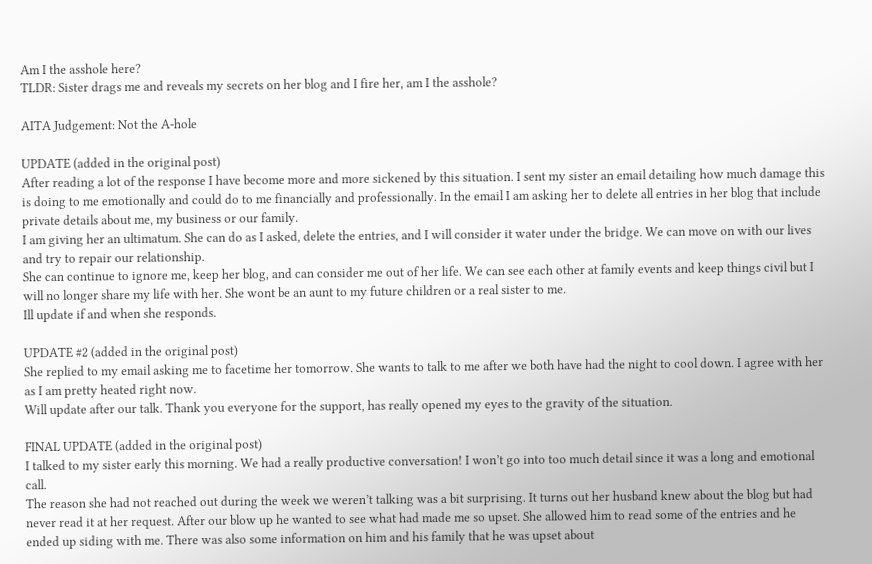Am I the asshole here?
TLDR: Sister drags me and reveals my secrets on her blog and I fire her, am I the asshole?

AITA Judgement: Not the A-hole

UPDATE (added in the original post)
After reading a lot of the response I have become more and more sickened by this situation. I sent my sister an email detailing how much damage this is doing to me emotionally and could do to me financially and professionally. In the email I am asking her to delete all entries in her blog that include private details about me, my business or our family.
I am giving her an ultimatum. She can do as I asked, delete the entries, and I will consider it water under the bridge. We can move on with our lives and try to repair our relationship.
She can continue to ignore me, keep her blog, and can consider me out of her life. We can see each other at family events and keep things civil but I will no longer share my life with her. She wont be an aunt to my future children or a real sister to me.
Ill update if and when she responds.

UPDATE #2 (added in the original post)
She replied to my email asking me to facetime her tomorrow. She wants to talk to me after we both have had the night to cool down. I agree with her as I am pretty heated right now.
Will update after our talk. Thank you everyone for the support, has really opened my eyes to the gravity of the situation.

FINAL UPDATE (added in the original post)
I talked to my sister early this morning. We had a really productive conversation! I won’t go into too much detail since it was a long and emotional call.
The reason she had not reached out during the week we weren’t talking was a bit surprising. It turns out her husband knew about the blog but had never read it at her request. After our blow up he wanted to see what had made me so upset. She allowed him to read some of the entries and he ended up siding with me. There was also some information on him and his family that he was upset about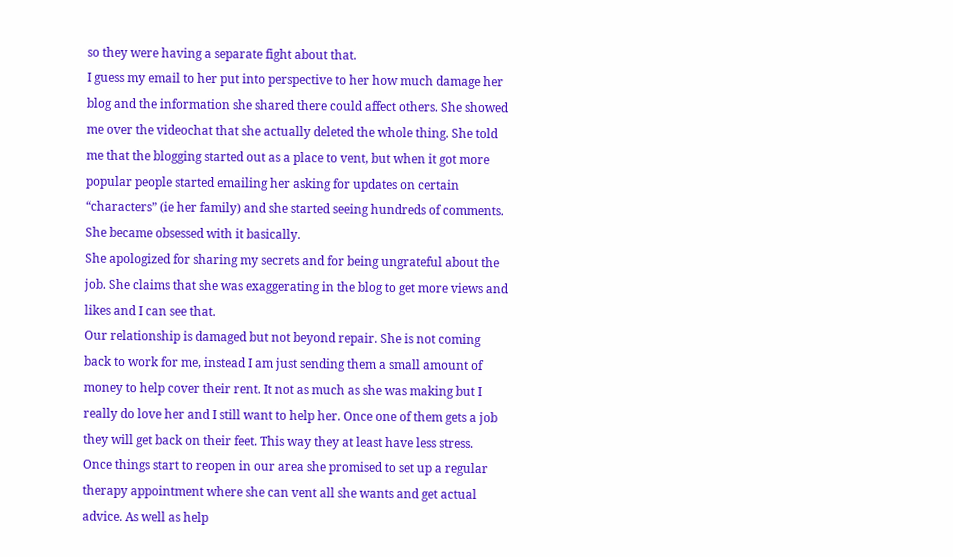so they were having a separate fight about that.
I guess my email to her put into perspective to her how much damage her blog and the information she shared there could affect others. She showed me over the videochat that she actually deleted the whole thing. She told me that the blogging started out as a place to vent, but when it got more popular people started emailing her asking for updates on certain “characters” (ie her family) and she started seeing hundreds of comments. She became obsessed with it basically.
She apologized for sharing my secrets and for being ungrateful about the job. She claims that she was exaggerating in the blog to get more views and likes and I can see that.
Our relationship is damaged but not beyond repair. She is not coming back to work for me, instead I am just sending them a small amount of money to help cover their rent. It not as much as she was making but I really do love her and I still want to help her. Once one of them gets a job they will get back on their feet. This way they at least have less stress.
Once things start to reopen in our area she promised to set up a regular therapy appointment where she can vent all she wants and get actual advice. As well as help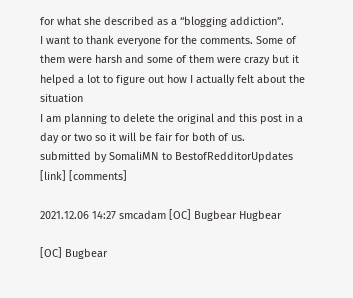for what she described as a “blogging addiction”.
I want to thank everyone for the comments. Some of them were harsh and some of them were crazy but it helped a lot to figure out how I actually felt about the situation
I am planning to delete the original and this post in a day or two so it will be fair for both of us.
submitted by SomaliMN to BestofRedditorUpdates [link] [comments]

2021.12.06 14:27 smcadam [OC] Bugbear Hugbear

[OC] Bugbear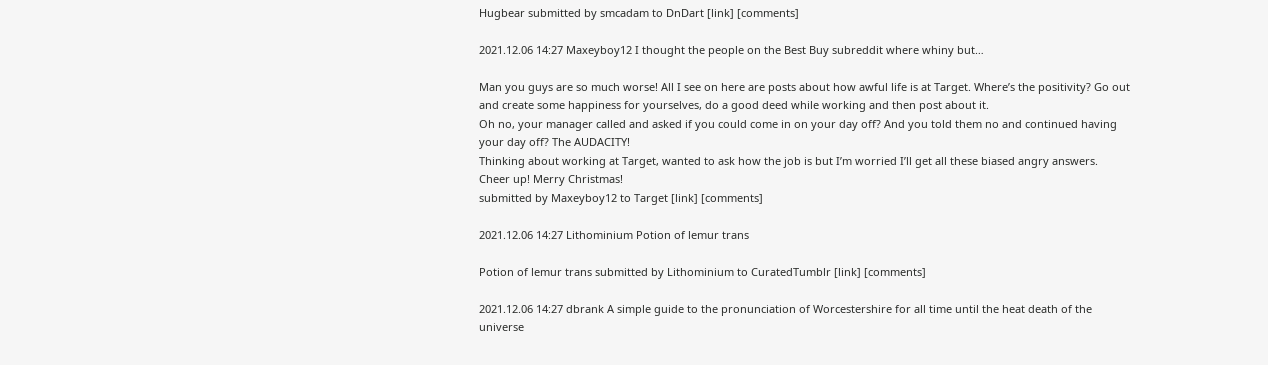Hugbear submitted by smcadam to DnDart [link] [comments]

2021.12.06 14:27 Maxeyboy12 I thought the people on the Best Buy subreddit where whiny but…

Man you guys are so much worse! All I see on here are posts about how awful life is at Target. Where’s the positivity? Go out and create some happiness for yourselves, do a good deed while working and then post about it.
Oh no, your manager called and asked if you could come in on your day off? And you told them no and continued having your day off? The AUDACITY!
Thinking about working at Target, wanted to ask how the job is but I’m worried I’ll get all these biased angry answers.
Cheer up! Merry Christmas!
submitted by Maxeyboy12 to Target [link] [comments]

2021.12.06 14:27 Lithominium Potion of lemur trans

Potion of lemur trans submitted by Lithominium to CuratedTumblr [link] [comments]

2021.12.06 14:27 dbrank A simple guide to the pronunciation of Worcestershire for all time until the heat death of the universe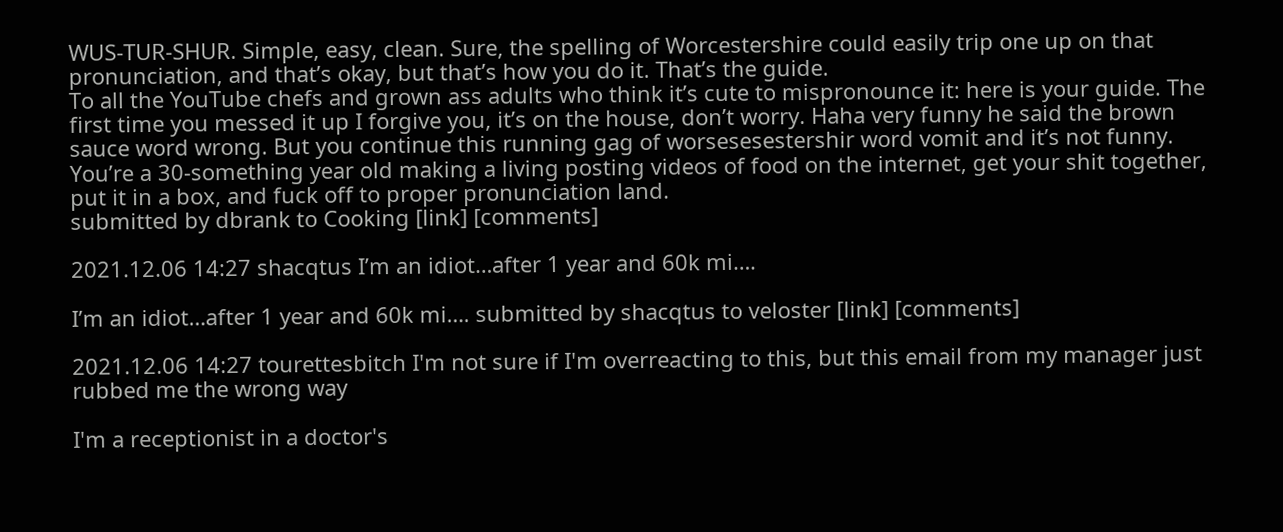WUS-TUR-SHUR. Simple, easy, clean. Sure, the spelling of Worcestershire could easily trip one up on that pronunciation, and that’s okay, but that’s how you do it. That’s the guide.
To all the YouTube chefs and grown ass adults who think it’s cute to mispronounce it: here is your guide. The first time you messed it up I forgive you, it’s on the house, don’t worry. Haha very funny he said the brown sauce word wrong. But you continue this running gag of worsesesestershir word vomit and it’s not funny. You’re a 30-something year old making a living posting videos of food on the internet, get your shit together, put it in a box, and fuck off to proper pronunciation land.
submitted by dbrank to Cooking [link] [comments]

2021.12.06 14:27 shacqtus I’m an idiot…after 1 year and 60k mi….

I’m an idiot…after 1 year and 60k mi…. submitted by shacqtus to veloster [link] [comments]

2021.12.06 14:27 tourettesbitch I'm not sure if I'm overreacting to this, but this email from my manager just rubbed me the wrong way

I'm a receptionist in a doctor's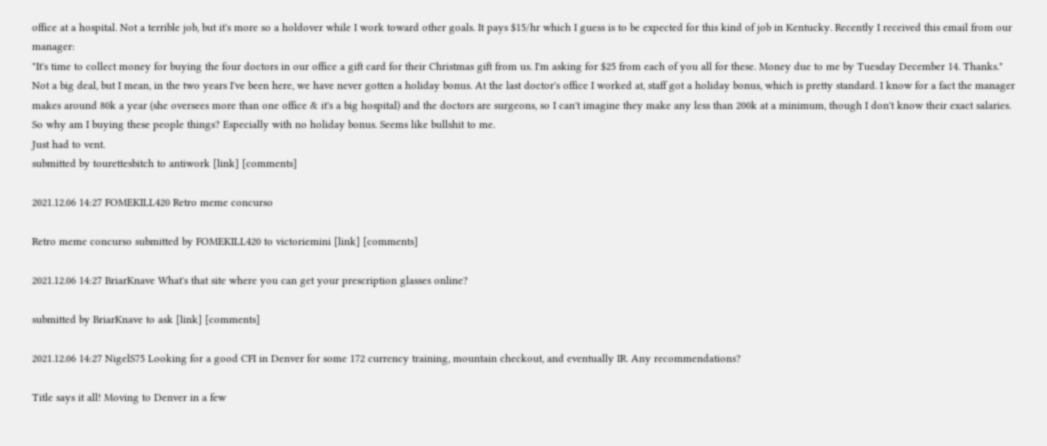office at a hospital. Not a terrible job, but it's more so a holdover while I work toward other goals. It pays $15/hr which I guess is to be expected for this kind of job in Kentucky. Recently I received this email from our manager:
"It's time to collect money for buying the four doctors in our office a gift card for their Christmas gift from us. I'm asking for $25 from each of you all for these. Money due to me by Tuesday December 14. Thanks."
Not a big deal, but I mean, in the two years I've been here, we have never gotten a holiday bonus. At the last doctor's office I worked at, staff got a holiday bonus, which is pretty standard. I know for a fact the manager makes around 80k a year (she oversees more than one office & it's a big hospital) and the doctors are surgeons, so I can't imagine they make any less than 200k at a minimum, though I don't know their exact salaries. So why am I buying these people things? Especially with no holiday bonus. Seems like bullshit to me.
Just had to vent.
submitted by tourettesbitch to antiwork [link] [comments]

2021.12.06 14:27 FOMEKILL420 Retro meme concurso

Retro meme concurso submitted by FOMEKILL420 to victoriemini [link] [comments]

2021.12.06 14:27 BriarKnave What's that site where you can get your prescription glasses online?

submitted by BriarKnave to ask [link] [comments]

2021.12.06 14:27 NigelS75 Looking for a good CFI in Denver for some 172 currency training, mountain checkout, and eventually IR. Any recommendations?

Title says it all! Moving to Denver in a few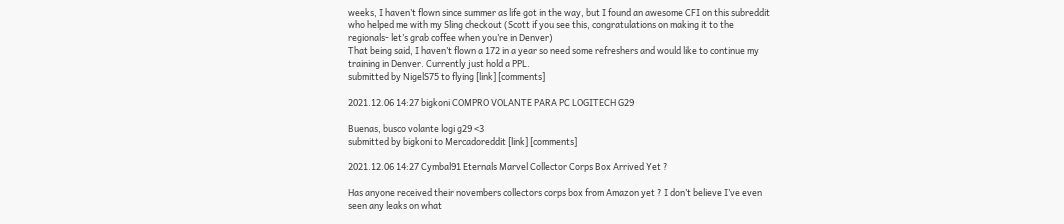weeks, I haven’t flown since summer as life got in the way, but I found an awesome CFI on this subreddit who helped me with my Sling checkout (Scott if you see this, congratulations on making it to the regionals- let’s grab coffee when you’re in Denver)
That being said, I haven’t flown a 172 in a year so need some refreshers and would like to continue my training in Denver. Currently just hold a PPL.
submitted by NigelS75 to flying [link] [comments]

2021.12.06 14:27 bigkoni COMPRO VOLANTE PARA PC LOGITECH G29

Buenas, busco volante logi g29 <3
submitted by bigkoni to Mercadoreddit [link] [comments]

2021.12.06 14:27 Cymbal91 Eternals Marvel Collector Corps Box Arrived Yet ?

Has anyone received their novembers collectors corps box from Amazon yet ? I don’t believe I’ve even seen any leaks on what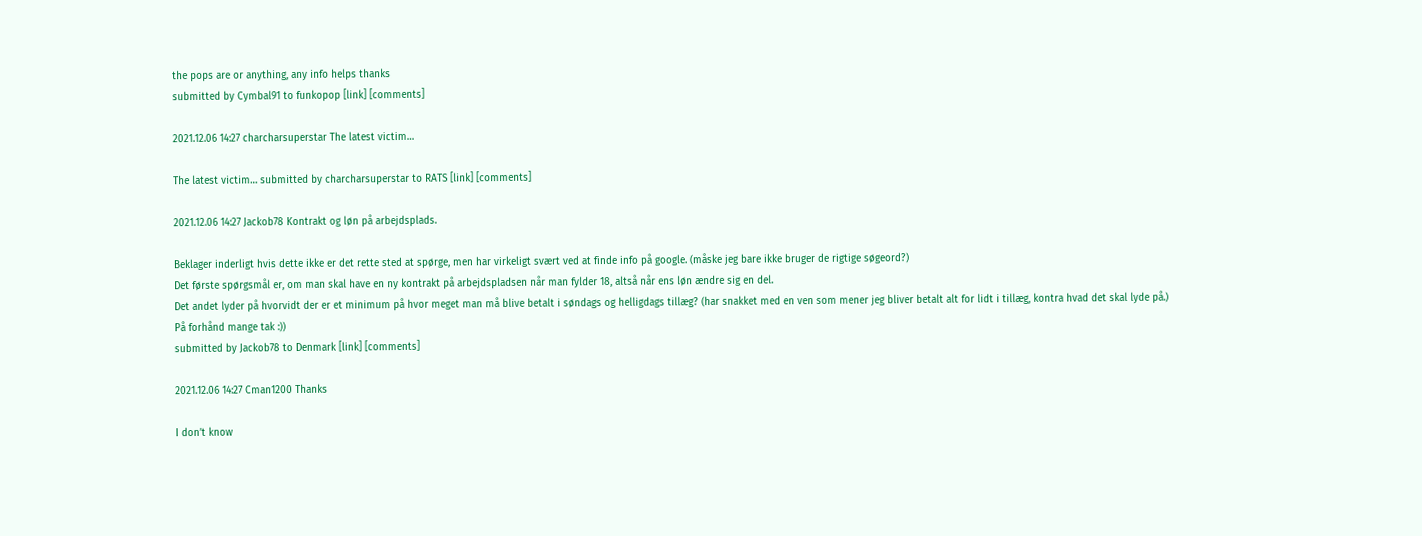the pops are or anything, any info helps thanks
submitted by Cymbal91 to funkopop [link] [comments]

2021.12.06 14:27 charcharsuperstar The latest victim…

The latest victim… submitted by charcharsuperstar to RATS [link] [comments]

2021.12.06 14:27 Jackob78 Kontrakt og løn på arbejdsplads.

Beklager inderligt hvis dette ikke er det rette sted at spørge, men har virkeligt svært ved at finde info på google. (måske jeg bare ikke bruger de rigtige søgeord?)
Det første spørgsmål er, om man skal have en ny kontrakt på arbejdspladsen når man fylder 18, altså når ens løn ændre sig en del.
Det andet lyder på hvorvidt der er et minimum på hvor meget man må blive betalt i søndags og helligdags tillæg? (har snakket med en ven som mener jeg bliver betalt alt for lidt i tillæg, kontra hvad det skal lyde på.)
På forhånd mange tak :))
submitted by Jackob78 to Denmark [link] [comments]

2021.12.06 14:27 Cman1200 Thanks

I don’t know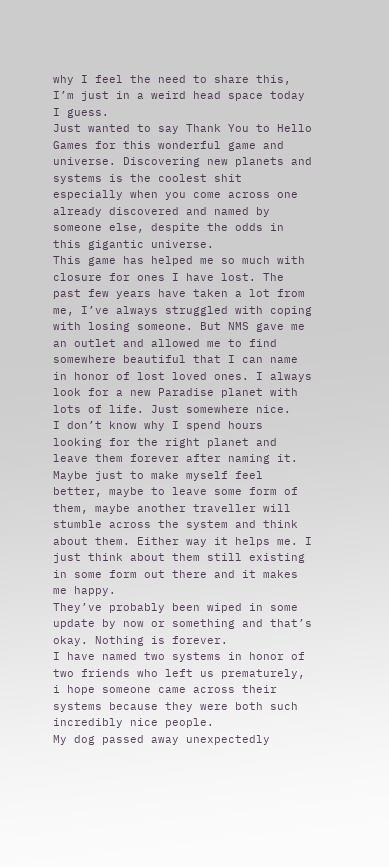why I feel the need to share this, I’m just in a weird head space today I guess.
Just wanted to say Thank You to Hello Games for this wonderful game and universe. Discovering new planets and systems is the coolest shit especially when you come across one already discovered and named by someone else, despite the odds in this gigantic universe.
This game has helped me so much with closure for ones I have lost. The past few years have taken a lot from me, I’ve always struggled with coping with losing someone. But NMS gave me an outlet and allowed me to find somewhere beautiful that I can name in honor of lost loved ones. I always look for a new Paradise planet with lots of life. Just somewhere nice.
I don’t know why I spend hours looking for the right planet and leave them forever after naming it. Maybe just to make myself feel better, maybe to leave some form of them, maybe another traveller will stumble across the system and think about them. Either way it helps me. I just think about them still existing in some form out there and it makes me happy.
They’ve probably been wiped in some update by now or something and that’s okay. Nothing is forever.
I have named two systems in honor of two friends who left us prematurely, i hope someone came across their systems because they were both such incredibly nice people.
My dog passed away unexpectedly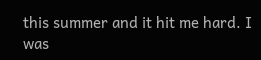this summer and it hit me hard. I was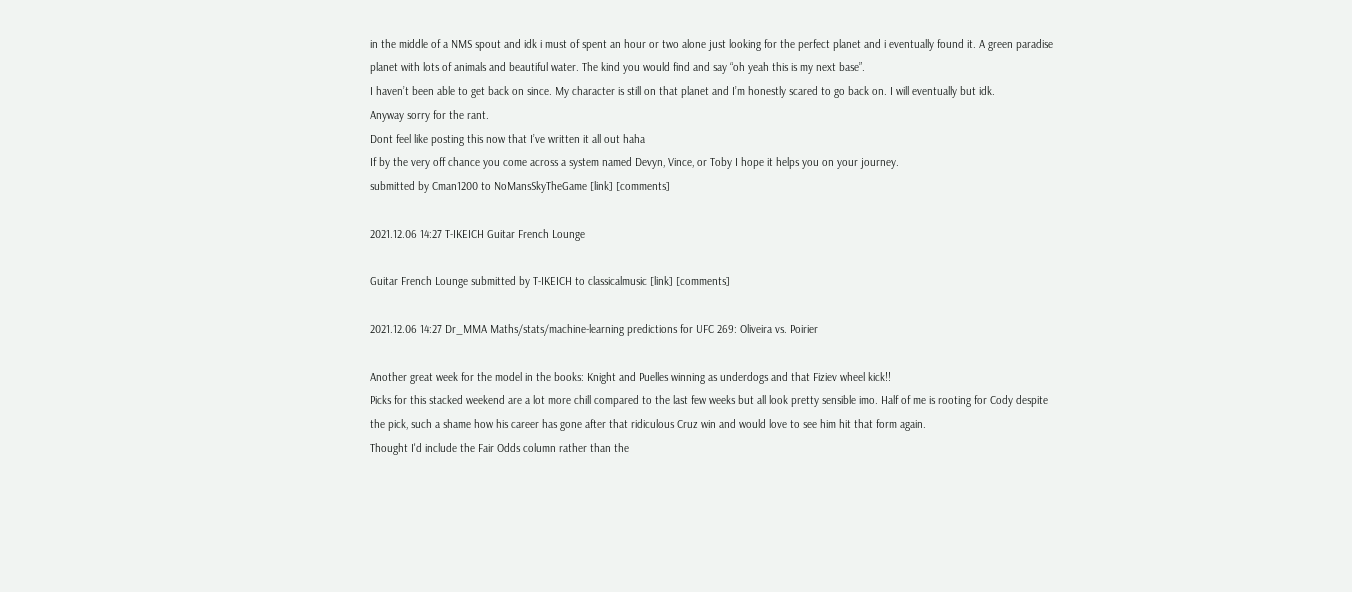in the middle of a NMS spout and idk i must of spent an hour or two alone just looking for the perfect planet and i eventually found it. A green paradise planet with lots of animals and beautiful water. The kind you would find and say “oh yeah this is my next base”.
I haven’t been able to get back on since. My character is still on that planet and I’m honestly scared to go back on. I will eventually but idk.
Anyway sorry for the rant.
Dont feel like posting this now that I’ve written it all out haha
If by the very off chance you come across a system named Devyn, Vince, or Toby I hope it helps you on your journey.
submitted by Cman1200 to NoMansSkyTheGame [link] [comments]

2021.12.06 14:27 T-IKEICH Guitar French Lounge

Guitar French Lounge submitted by T-IKEICH to classicalmusic [link] [comments]

2021.12.06 14:27 Dr_MMA Maths/stats/machine-learning predictions for UFC 269: Oliveira vs. Poirier

Another great week for the model in the books: Knight and Puelles winning as underdogs and that Fiziev wheel kick!!
Picks for this stacked weekend are a lot more chill compared to the last few weeks but all look pretty sensible imo. Half of me is rooting for Cody despite the pick, such a shame how his career has gone after that ridiculous Cruz win and would love to see him hit that form again.
Thought I'd include the Fair Odds column rather than the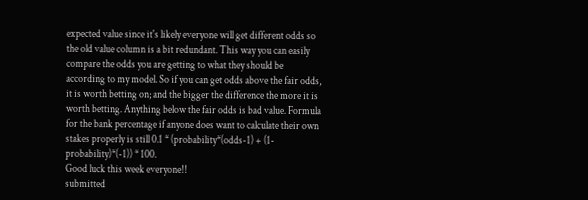expected value since it's likely everyone will get different odds so the old value column is a bit redundant. This way you can easily compare the odds you are getting to what they should be according to my model. So if you can get odds above the fair odds, it is worth betting on; and the bigger the difference the more it is worth betting. Anything below the fair odds is bad value. Formula for the bank percentage if anyone does want to calculate their own stakes properly is still 0.1 * (probability*(odds-1) + (1-probability)*(-1)) * 100.
Good luck this week everyone!!
submitted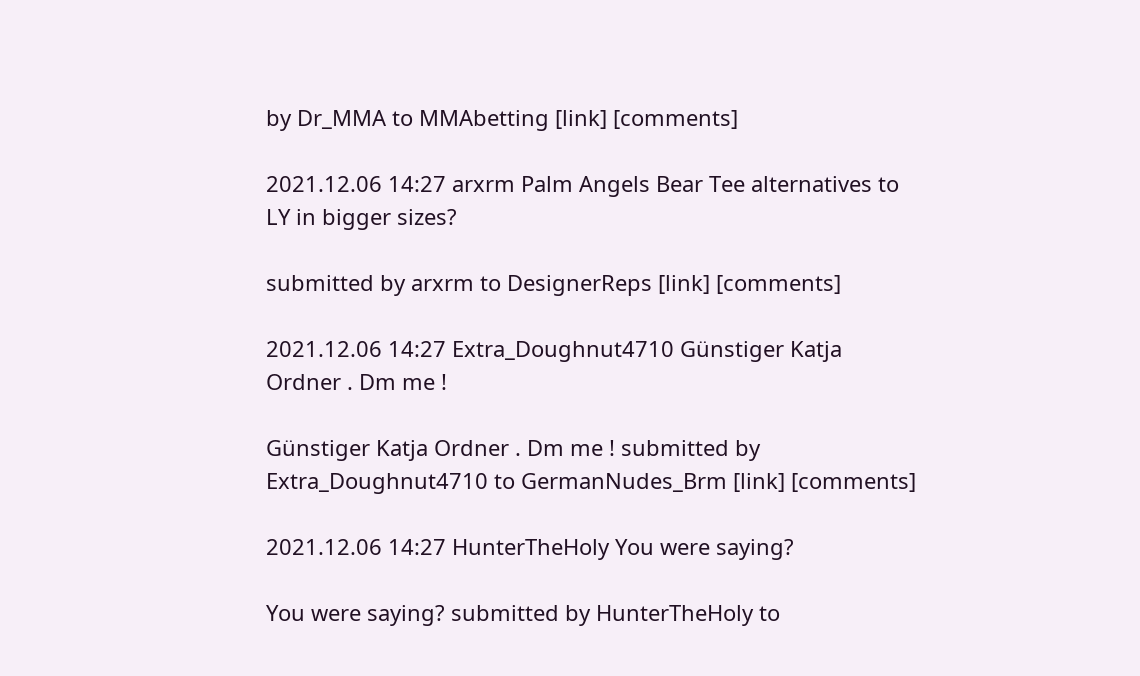by Dr_MMA to MMAbetting [link] [comments]

2021.12.06 14:27 arxrm Palm Angels Bear Tee alternatives to LY in bigger sizes?

submitted by arxrm to DesignerReps [link] [comments]

2021.12.06 14:27 Extra_Doughnut4710 Günstiger Katja Ordner . Dm me !

Günstiger Katja Ordner . Dm me ! submitted by Extra_Doughnut4710 to GermanNudes_Brm [link] [comments]

2021.12.06 14:27 HunterTheHoly You were saying?

You were saying? submitted by HunterTheHoly to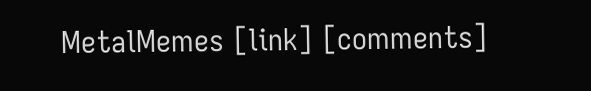MetalMemes [link] [comments]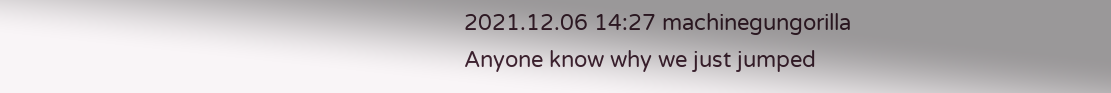2021.12.06 14:27 machinegungorilla Anyone know why we just jumped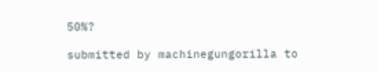50%?

submitted by machinegungorilla to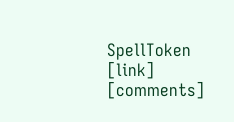SpellToken [link] [comments]